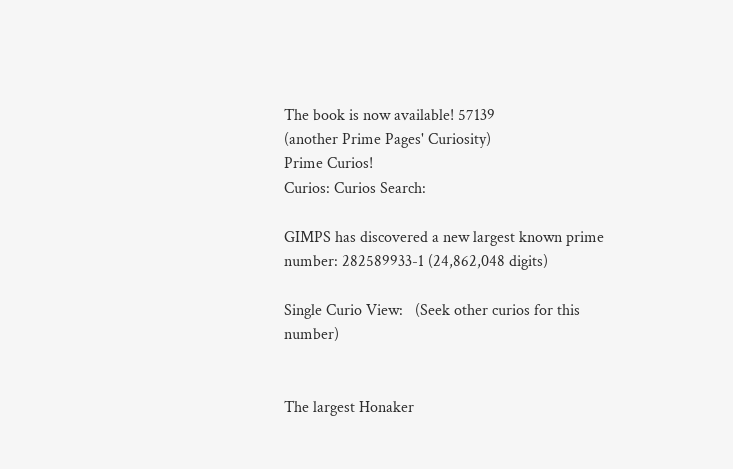The book is now available! 57139
(another Prime Pages' Curiosity)
Prime Curios!
Curios: Curios Search:

GIMPS has discovered a new largest known prime number: 282589933-1 (24,862,048 digits)

Single Curio View:   (Seek other curios for this number)


The largest Honaker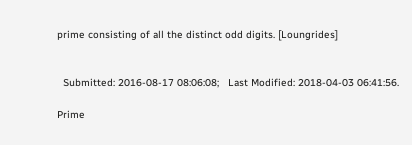prime consisting of all the distinct odd digits. [Loungrides]


  Submitted: 2016-08-17 08:06:08;   Last Modified: 2018-04-03 06:41:56.

Prime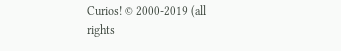Curios! © 2000-2019 (all rights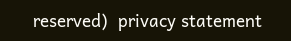reserved)  privacy statement